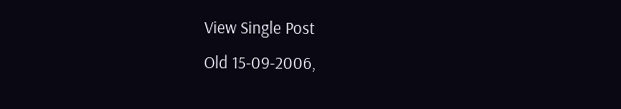View Single Post
Old 15-09-2006,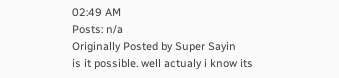02:49 AM
Posts: n/a
Originally Posted by Super Sayin
is it possible. well actualy i know its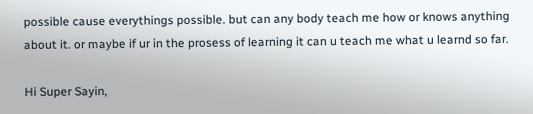possible cause everythings possible. but can any body teach me how or knows anything about it. or maybe if ur in the prosess of learning it can u teach me what u learnd so far.

Hi Super Sayin,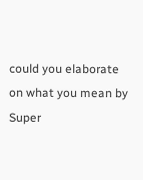could you elaborate on what you mean by Super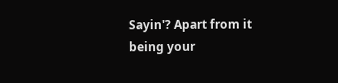Sayin'? Apart from it being your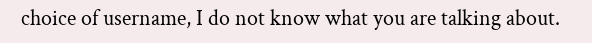choice of username, I do not know what you are talking about.